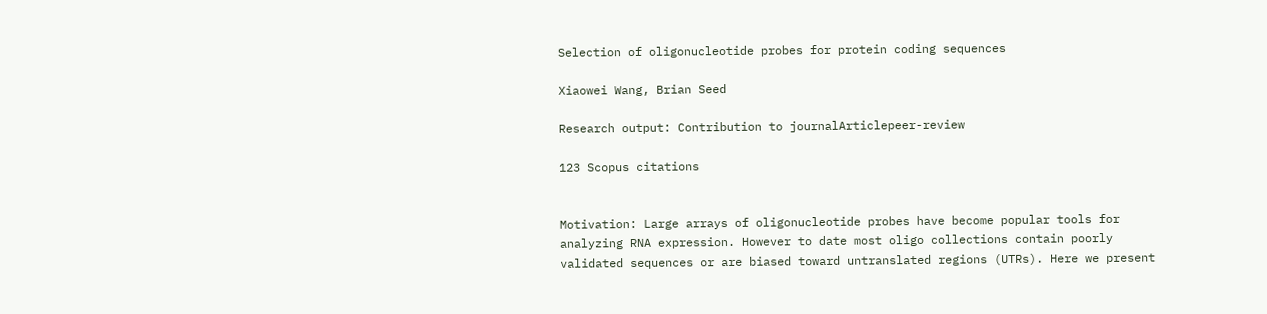Selection of oligonucleotide probes for protein coding sequences

Xiaowei Wang, Brian Seed

Research output: Contribution to journalArticlepeer-review

123 Scopus citations


Motivation: Large arrays of oligonucleotide probes have become popular tools for analyzing RNA expression. However to date most oligo collections contain poorly validated sequences or are biased toward untranslated regions (UTRs). Here we present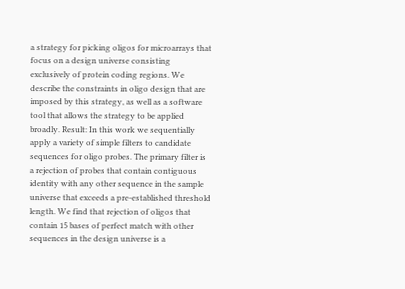a strategy for picking oligos for microarrays that focus on a design universe consisting exclusively of protein coding regions. We describe the constraints in oligo design that are imposed by this strategy, as well as a software tool that allows the strategy to be applied broadly. Result: In this work we sequentially apply a variety of simple filters to candidate sequences for oligo probes. The primary filter is a rejection of probes that contain contiguous identity with any other sequence in the sample universe that exceeds a pre-established threshold length. We find that rejection of oligos that contain 15 bases of perfect match with other sequences in the design universe is a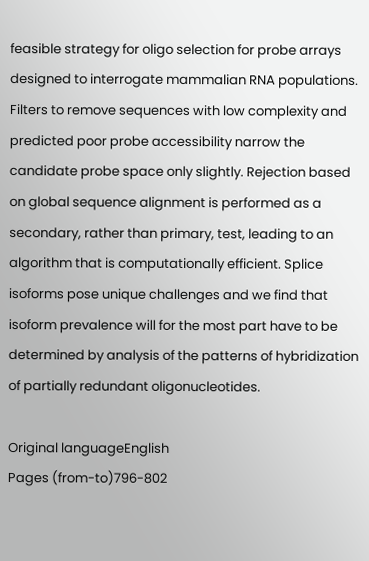feasible strategy for oligo selection for probe arrays designed to interrogate mammalian RNA populations. Filters to remove sequences with low complexity and predicted poor probe accessibility narrow the candidate probe space only slightly. Rejection based on global sequence alignment is performed as a secondary, rather than primary, test, leading to an algorithm that is computationally efficient. Splice isoforms pose unique challenges and we find that isoform prevalence will for the most part have to be determined by analysis of the patterns of hybridization of partially redundant oligonucleotides.

Original languageEnglish
Pages (from-to)796-802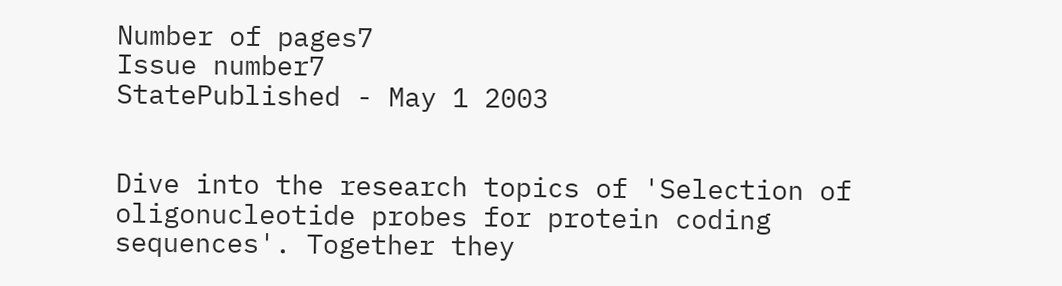Number of pages7
Issue number7
StatePublished - May 1 2003


Dive into the research topics of 'Selection of oligonucleotide probes for protein coding sequences'. Together they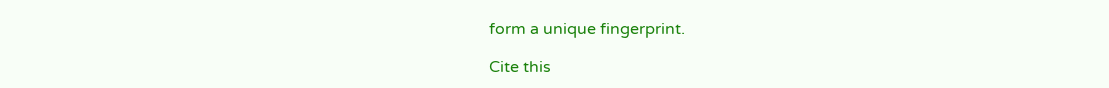form a unique fingerprint.

Cite this